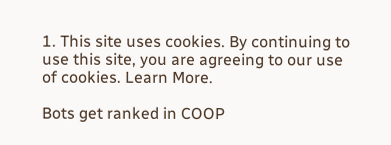1. This site uses cookies. By continuing to use this site, you are agreeing to our use of cookies. Learn More.

Bots get ranked in COOP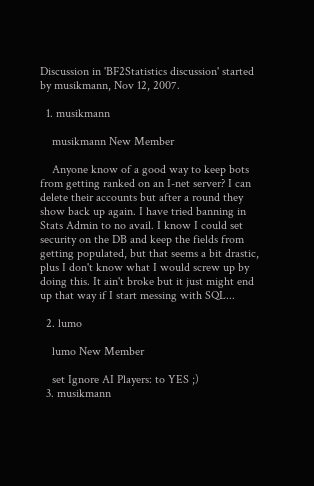Discussion in 'BF2Statistics discussion' started by musikmann, Nov 12, 2007.

  1. musikmann

    musikmann New Member

    Anyone know of a good way to keep bots from getting ranked on an I-net server? I can delete their accounts but after a round they show back up again. I have tried banning in Stats Admin to no avail. I know I could set security on the DB and keep the fields from getting populated, but that seems a bit drastic, plus I don't know what I would screw up by doing this. It ain't broke but it just might end up that way if I start messing with SQL...

  2. lumo

    lumo New Member

    set Ignore AI Players: to YES ;)
  3. musikmann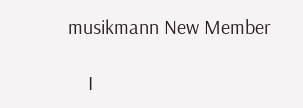musikmann New Member

    I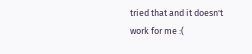tried that and it doesn't work for me :(